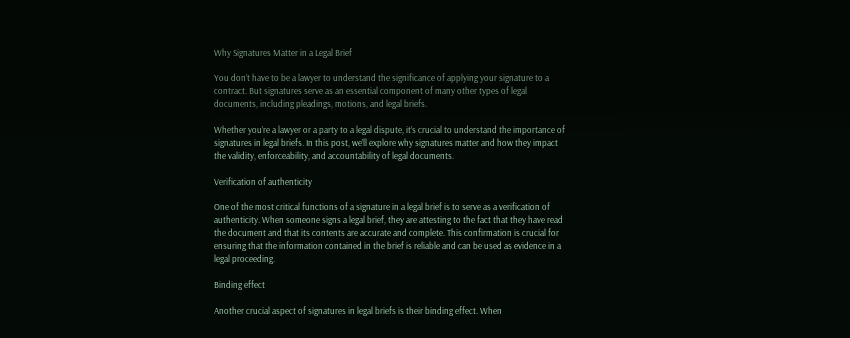Why Signatures Matter in a Legal Brief

You don’t have to be a lawyer to understand the significance of applying your signature to a contract. But signatures serve as an essential component of many other types of legal documents, including pleadings, motions, and legal briefs.

Whether you’re a lawyer or a party to a legal dispute, it’s crucial to understand the importance of signatures in legal briefs. In this post, we’ll explore why signatures matter and how they impact the validity, enforceability, and accountability of legal documents.

Verification of authenticity

One of the most critical functions of a signature in a legal brief is to serve as a verification of authenticity. When someone signs a legal brief, they are attesting to the fact that they have read the document and that its contents are accurate and complete. This confirmation is crucial for ensuring that the information contained in the brief is reliable and can be used as evidence in a legal proceeding.

Binding effect

Another crucial aspect of signatures in legal briefs is their binding effect. When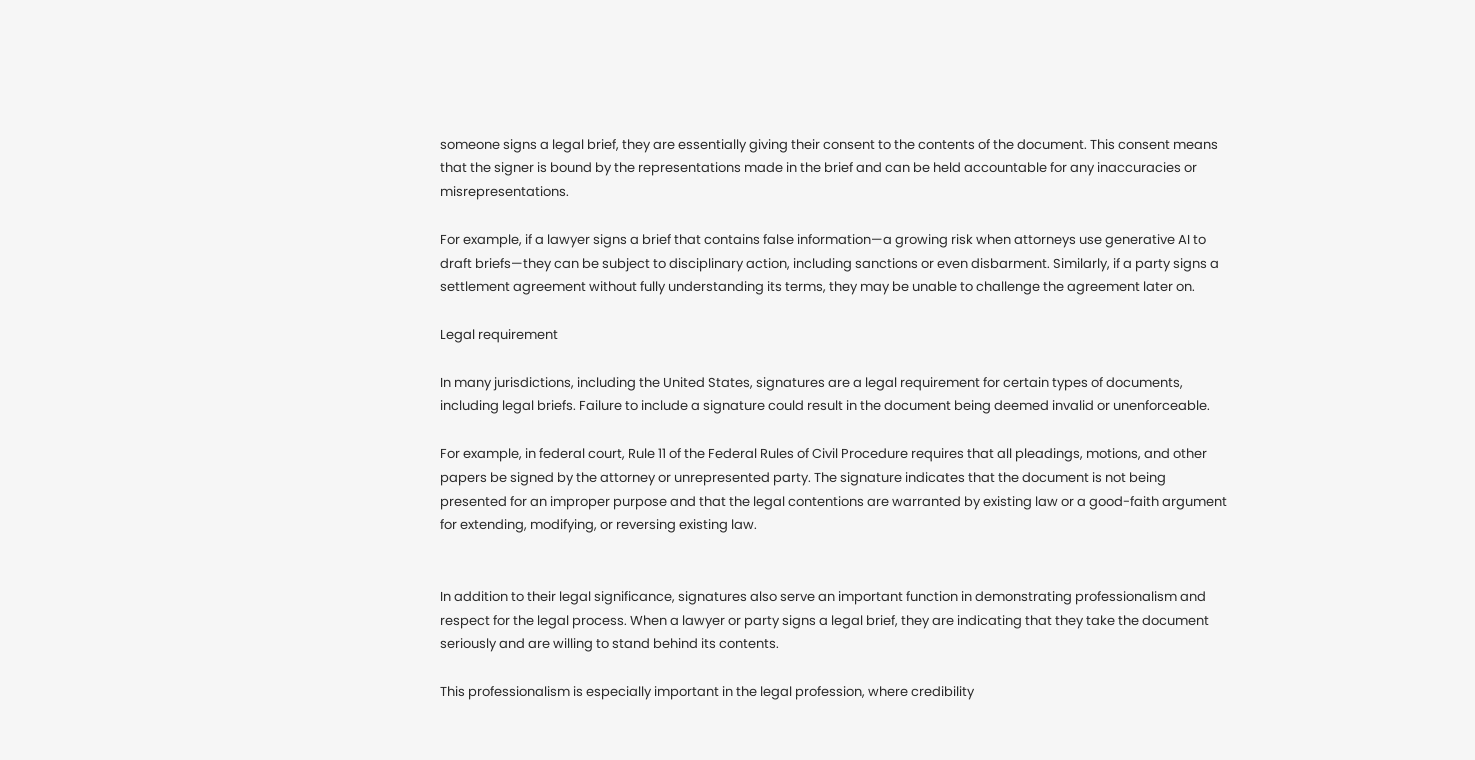someone signs a legal brief, they are essentially giving their consent to the contents of the document. This consent means that the signer is bound by the representations made in the brief and can be held accountable for any inaccuracies or misrepresentations.

For example, if a lawyer signs a brief that contains false information—a growing risk when attorneys use generative AI to draft briefs—they can be subject to disciplinary action, including sanctions or even disbarment. Similarly, if a party signs a settlement agreement without fully understanding its terms, they may be unable to challenge the agreement later on.

Legal requirement

In many jurisdictions, including the United States, signatures are a legal requirement for certain types of documents, including legal briefs. Failure to include a signature could result in the document being deemed invalid or unenforceable.

For example, in federal court, Rule 11 of the Federal Rules of Civil Procedure requires that all pleadings, motions, and other papers be signed by the attorney or unrepresented party. The signature indicates that the document is not being presented for an improper purpose and that the legal contentions are warranted by existing law or a good-faith argument for extending, modifying, or reversing existing law.


In addition to their legal significance, signatures also serve an important function in demonstrating professionalism and respect for the legal process. When a lawyer or party signs a legal brief, they are indicating that they take the document seriously and are willing to stand behind its contents.

This professionalism is especially important in the legal profession, where credibility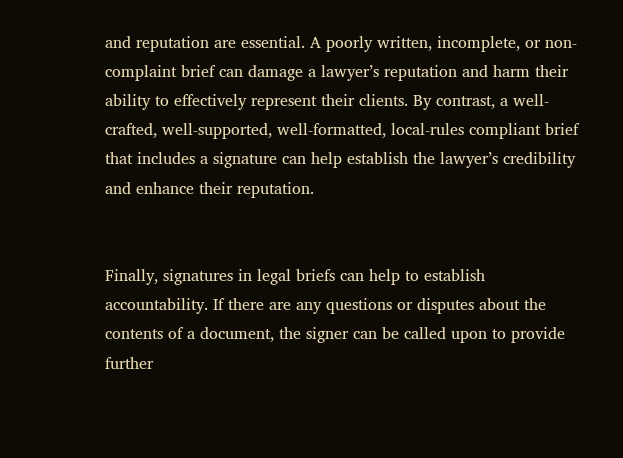and reputation are essential. A poorly written, incomplete, or non-complaint brief can damage a lawyer’s reputation and harm their ability to effectively represent their clients. By contrast, a well-crafted, well-supported, well-formatted, local-rules compliant brief that includes a signature can help establish the lawyer’s credibility and enhance their reputation.


Finally, signatures in legal briefs can help to establish accountability. If there are any questions or disputes about the contents of a document, the signer can be called upon to provide further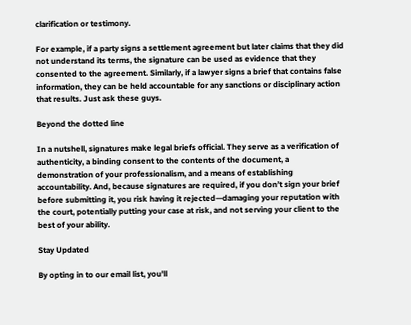clarification or testimony.

For example, if a party signs a settlement agreement but later claims that they did not understand its terms, the signature can be used as evidence that they consented to the agreement. Similarly, if a lawyer signs a brief that contains false information, they can be held accountable for any sanctions or disciplinary action that results. Just ask these guys.

Beyond the dotted line

In a nutshell, signatures make legal briefs official. They serve as a verification of authenticity, a binding consent to the contents of the document, a demonstration of your professionalism, and a means of establishing accountability. And, because signatures are required, if you don’t sign your brief before submitting it, you risk having it rejected—damaging your reputation with the court, potentially putting your case at risk, and not serving your client to the best of your ability.

Stay Updated

By opting in to our email list, you'll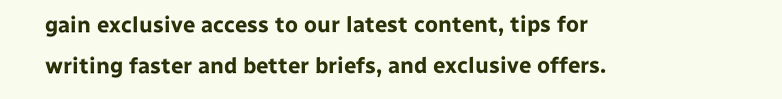gain exclusive access to our latest content, tips for writing faster and better briefs, and exclusive offers.